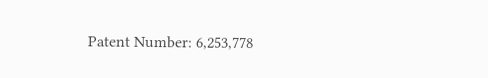Patent Number: 6,253,778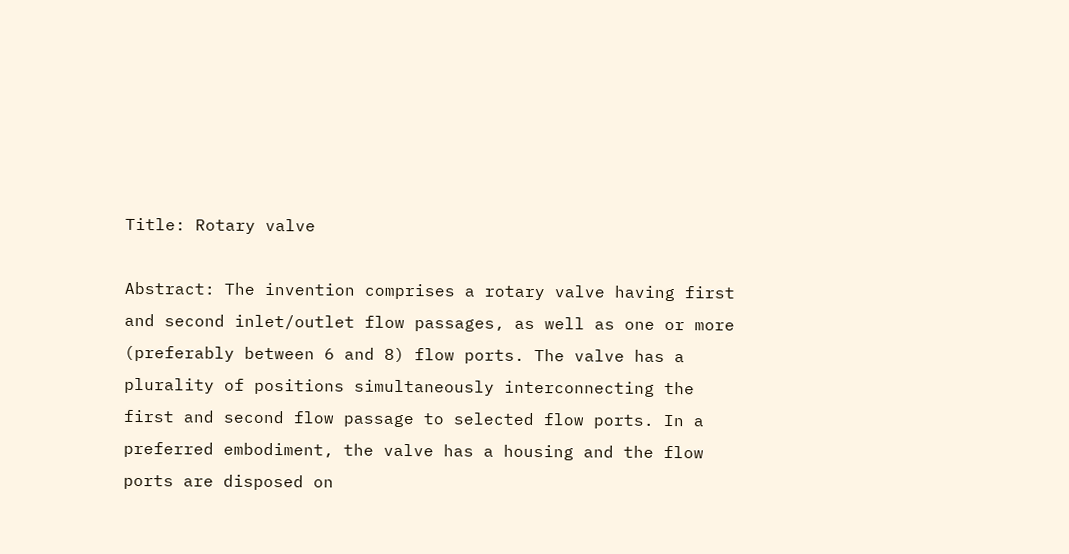Title: Rotary valve

Abstract: The invention comprises a rotary valve having first and second inlet/outlet flow passages, as well as one or more (preferably between 6 and 8) flow ports. The valve has a plurality of positions simultaneously interconnecting the first and second flow passage to selected flow ports. In a preferred embodiment, the valve has a housing and the flow ports are disposed on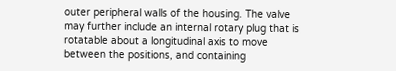outer peripheral walls of the housing. The valve may further include an internal rotary plug that is rotatable about a longitudinal axis to move between the positions, and containing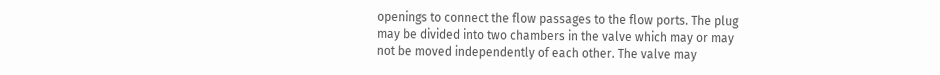openings to connect the flow passages to the flow ports. The plug may be divided into two chambers in the valve which may or may not be moved independently of each other. The valve may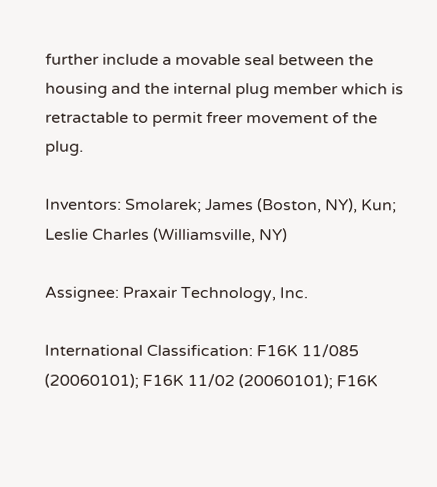further include a movable seal between the housing and the internal plug member which is retractable to permit freer movement of the plug.

Inventors: Smolarek; James (Boston, NY), Kun; Leslie Charles (Williamsville, NY)

Assignee: Praxair Technology, Inc.

International Classification: F16K 11/085 (20060101); F16K 11/02 (20060101); F16K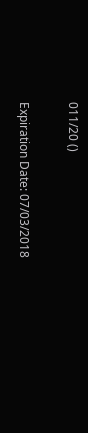011/20 ()

Expiration Date: 07/03/2018